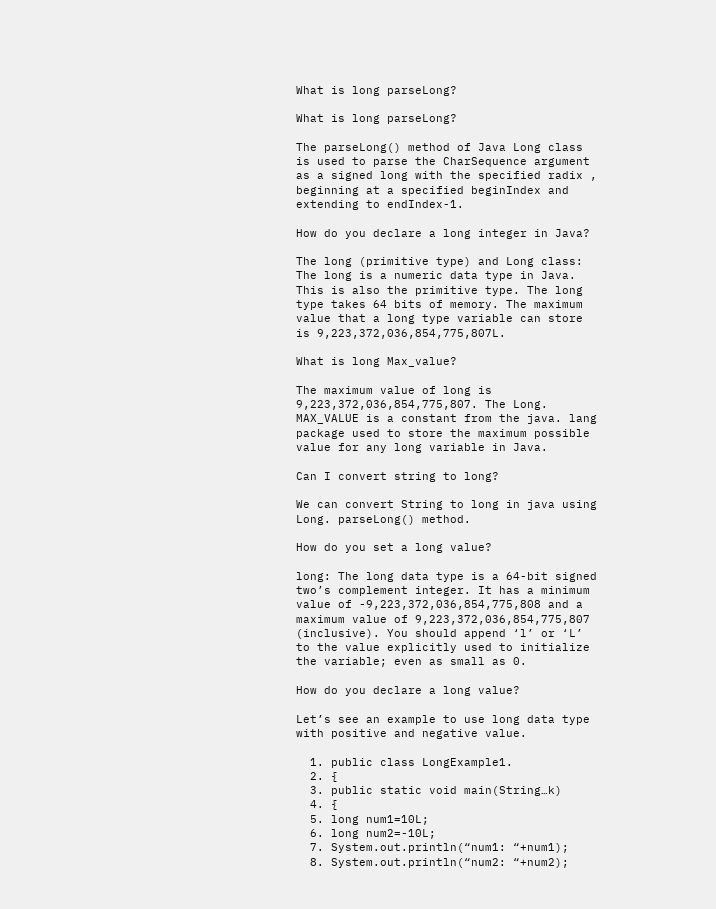What is long parseLong?

What is long parseLong?

The parseLong() method of Java Long class is used to parse the CharSequence argument as a signed long with the specified radix , beginning at a specified beginIndex and extending to endIndex-1.

How do you declare a long integer in Java?

The long (primitive type) and Long class: The long is a numeric data type in Java. This is also the primitive type. The long type takes 64 bits of memory. The maximum value that a long type variable can store is 9,223,372,036,854,775,807L.

What is long Max_value?

The maximum value of long is 9,223,372,036,854,775,807. The Long. MAX_VALUE is a constant from the java. lang package used to store the maximum possible value for any long variable in Java.

Can I convert string to long?

We can convert String to long in java using Long. parseLong() method.

How do you set a long value?

long: The long data type is a 64-bit signed two’s complement integer. It has a minimum value of -9,223,372,036,854,775,808 and a maximum value of 9,223,372,036,854,775,807 (inclusive). You should append ‘l’ or ‘L’ to the value explicitly used to initialize the variable; even as small as 0.

How do you declare a long value?

Let’s see an example to use long data type with positive and negative value.

  1. public class LongExample1.
  2. {
  3. public static void main(String…k)
  4. {
  5. long num1=10L;
  6. long num2=-10L;
  7. System.out.println(“num1: “+num1);
  8. System.out.println(“num2: “+num2);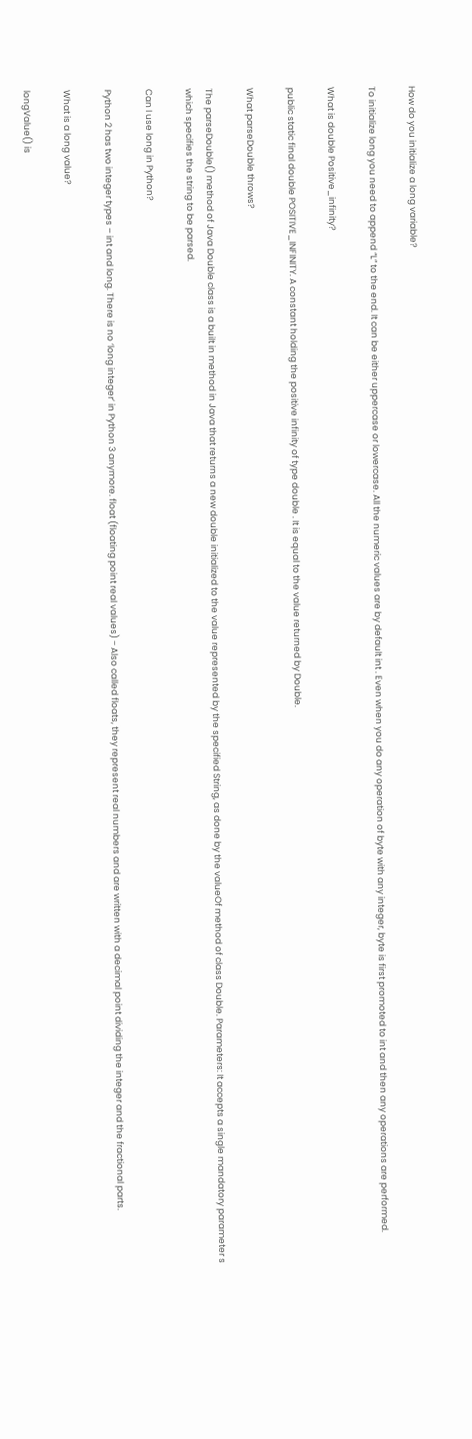How do you initialize a long variable?

To initialize long you need to append “L” to the end. It can be either uppercase or lowercase. All the numeric values are by default int . Even when you do any operation of byte with any integer, byte is first promoted to int and then any operations are performed.

What is double Positive_infinity?

public static final double POSITIVE_INFINITY. A constant holding the positive infinity of type double . It is equal to the value returned by Double.

What parseDouble throws?

The parseDouble() method of Java Double class is a built in method in Java that returns a new double initialized to the value represented by the specified String, as done by the valueOf method of class Double. Parameters: It accepts a single mandatory parameter s which specifies the string to be parsed.

Can I use long in Python?

Python 2 has two integer types – int and long. There is no ‘long integer’ in Python 3 anymore. float (floating point real values) − Also called floats, they represent real numbers and are written with a decimal point dividing the integer and the fractional parts.

What is a long value?

longValue() is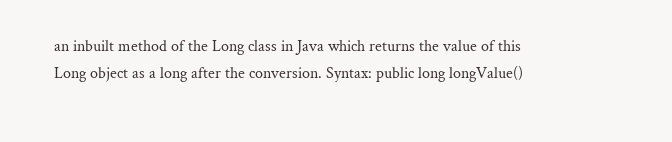an inbuilt method of the Long class in Java which returns the value of this Long object as a long after the conversion. Syntax: public long longValue()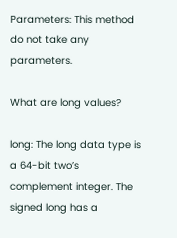Parameters: This method do not take any parameters.

What are long values?

long: The long data type is a 64-bit two’s complement integer. The signed long has a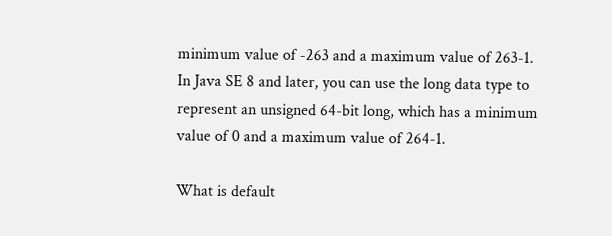minimum value of -263 and a maximum value of 263-1. In Java SE 8 and later, you can use the long data type to represent an unsigned 64-bit long, which has a minimum value of 0 and a maximum value of 264-1.

What is default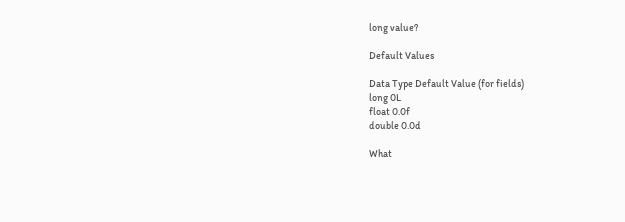long value?

Default Values

Data Type Default Value (for fields)
long 0L
float 0.0f
double 0.0d

What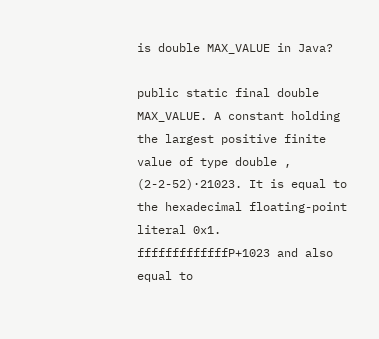is double MAX_VALUE in Java?

public static final double MAX_VALUE. A constant holding the largest positive finite value of type double , (2-2-52)·21023. It is equal to the hexadecimal floating-point literal 0x1. fffffffffffffP+1023 and also equal to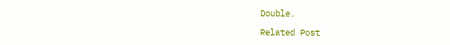Double.

Related Post